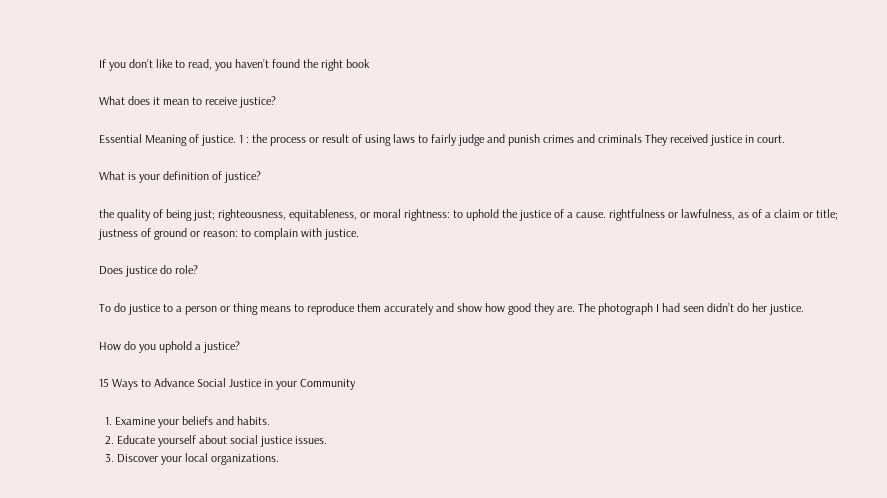If you don’t like to read, you haven’t found the right book

What does it mean to receive justice?

Essential Meaning of justice. 1 : the process or result of using laws to fairly judge and punish crimes and criminals They received justice in court.

What is your definition of justice?

the quality of being just; righteousness, equitableness, or moral rightness: to uphold the justice of a cause. rightfulness or lawfulness, as of a claim or title; justness of ground or reason: to complain with justice.

Does justice do role?

To do justice to a person or thing means to reproduce them accurately and show how good they are. The photograph I had seen didn’t do her justice.

How do you uphold a justice?

15 Ways to Advance Social Justice in your Community

  1. Examine your beliefs and habits.
  2. Educate yourself about social justice issues.
  3. Discover your local organizations.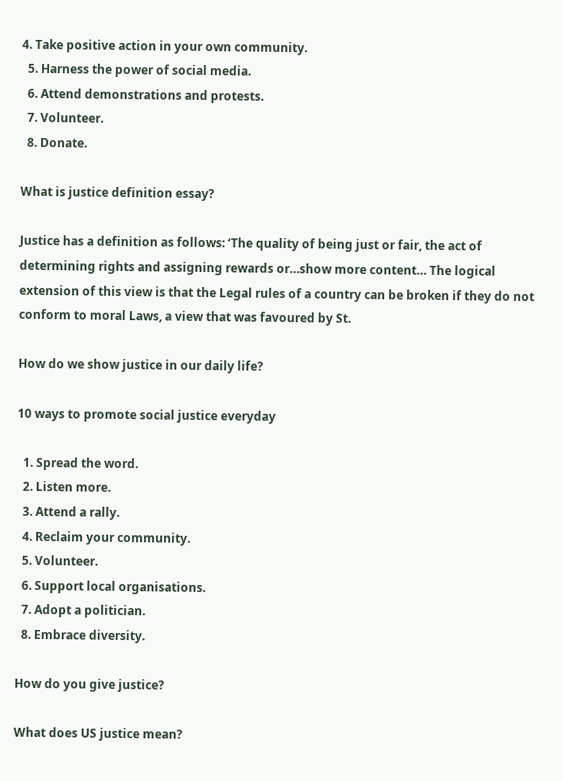4. Take positive action in your own community.
  5. Harness the power of social media.
  6. Attend demonstrations and protests.
  7. Volunteer.
  8. Donate.

What is justice definition essay?

Justice has a definition as follows: ‘The quality of being just or fair, the act of determining rights and assigning rewards or…show more content… The logical extension of this view is that the Legal rules of a country can be broken if they do not conform to moral Laws, a view that was favoured by St.

How do we show justice in our daily life?

10 ways to promote social justice everyday

  1. Spread the word.
  2. Listen more.
  3. Attend a rally.
  4. Reclaim your community.
  5. Volunteer.
  6. Support local organisations.
  7. Adopt a politician.
  8. Embrace diversity.

How do you give justice?

What does US justice mean?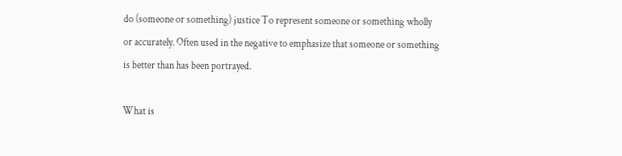do (someone or something) justice To represent someone or something wholly or accurately. Often used in the negative to emphasize that someone or something is better than has been portrayed.

What is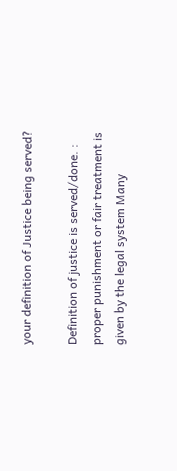your definition of Justice being served?

Definition of justice is served/done. : proper punishment or fair treatment is given by the legal system Many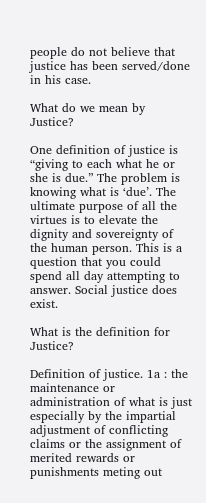people do not believe that justice has been served/done in his case.

What do we mean by Justice?

One definition of justice is “giving to each what he or she is due.” The problem is knowing what is ‘due’. The ultimate purpose of all the virtues is to elevate the dignity and sovereignty of the human person. This is a question that you could spend all day attempting to answer. Social justice does exist.

What is the definition for Justice?

Definition of justice. 1a : the maintenance or administration of what is just especially by the impartial adjustment of conflicting claims or the assignment of merited rewards or punishments meting out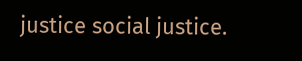justice social justice.